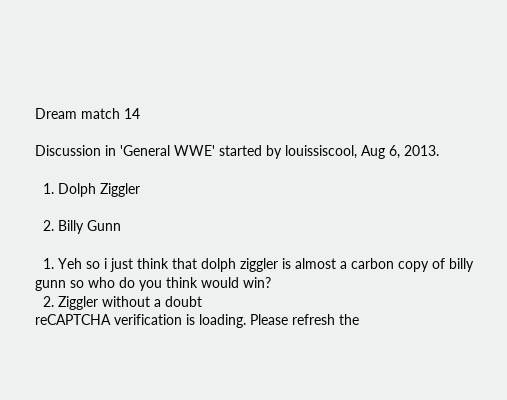Dream match 14

Discussion in 'General WWE' started by louissiscool, Aug 6, 2013.

  1. Dolph Ziggler

  2. Billy Gunn

  1. Yeh so i just think that dolph ziggler is almost a carbon copy of billy gunn so who do you think would win?
  2. Ziggler without a doubt
reCAPTCHA verification is loading. Please refresh the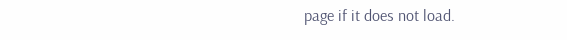page if it does not load.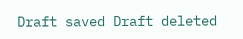Draft saved Draft deleted